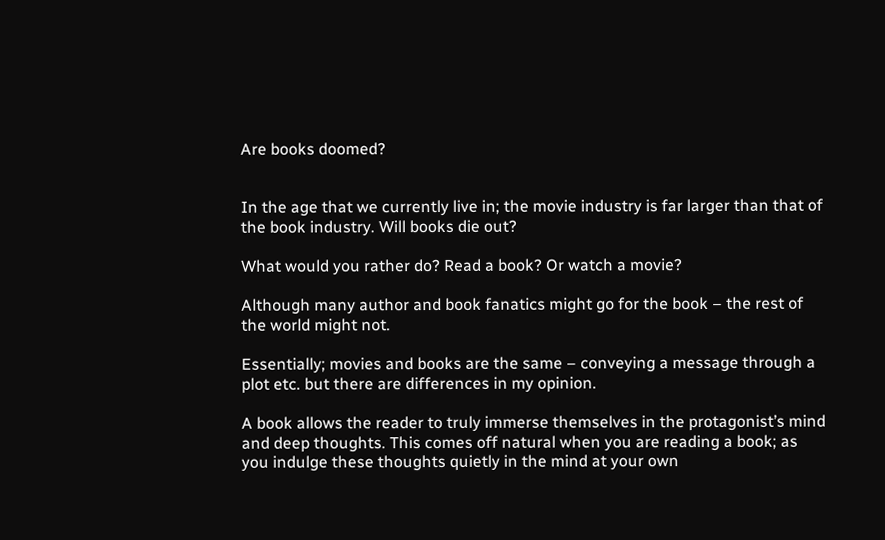Are books doomed?


In the age that we currently live in; the movie industry is far larger than that of the book industry. Will books die out?

What would you rather do? Read a book? Or watch a movie?

Although many author and book fanatics might go for the book – the rest of the world might not.

Essentially; movies and books are the same – conveying a message through a plot etc. but there are differences in my opinion.

A book allows the reader to truly immerse themselves in the protagonist’s mind and deep thoughts. This comes off natural when you are reading a book; as you indulge these thoughts quietly in the mind at your own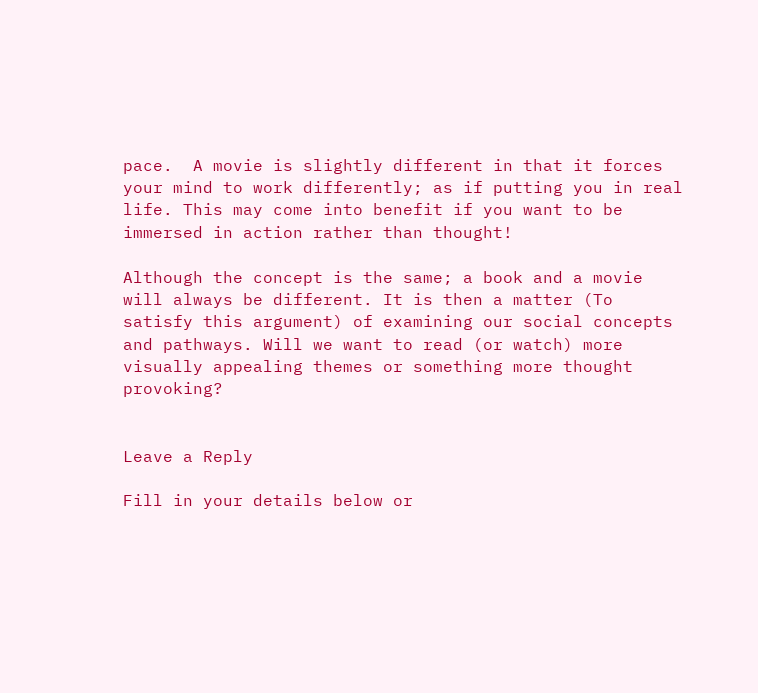pace.  A movie is slightly different in that it forces your mind to work differently; as if putting you in real life. This may come into benefit if you want to be immersed in action rather than thought!

Although the concept is the same; a book and a movie will always be different. It is then a matter (To satisfy this argument) of examining our social concepts and pathways. Will we want to read (or watch) more visually appealing themes or something more thought provoking?


Leave a Reply

Fill in your details below or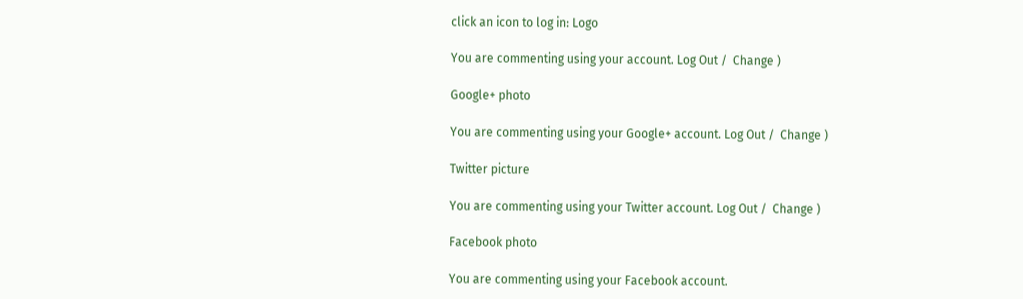click an icon to log in: Logo

You are commenting using your account. Log Out /  Change )

Google+ photo

You are commenting using your Google+ account. Log Out /  Change )

Twitter picture

You are commenting using your Twitter account. Log Out /  Change )

Facebook photo

You are commenting using your Facebook account.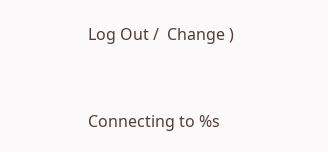Log Out /  Change )


Connecting to %s